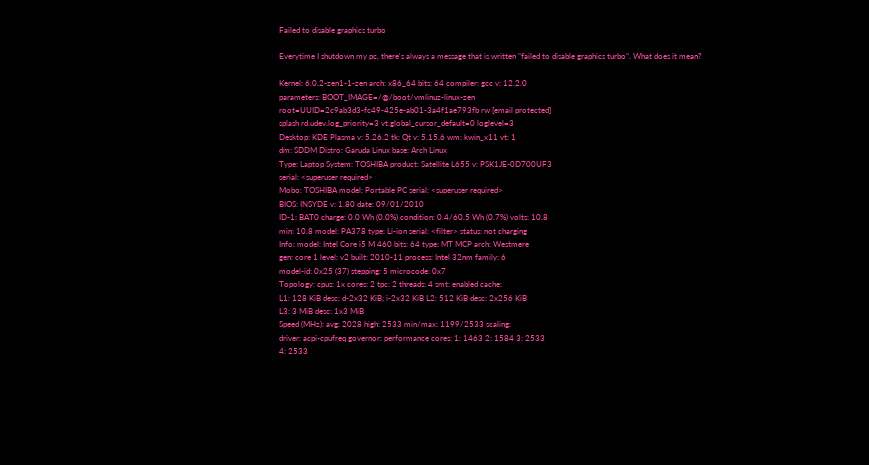Failed to disable graphics turbo

Everytime I shutdown my pc, there's always a message that is written "failed to disable graphics turbo". What does it mean?

Kernel: 6.0.2-zen1-1-zen arch: x86_64 bits: 64 compiler: gcc v: 12.2.0
parameters: BOOT_IMAGE=/@/boot/vmlinuz-linux-zen
root=UUID=2c9ab3d3-fc49-425e-ab01-3a4f1ae793fb rw [email protected]
splash rd.udev.log_priority=3 vt.global_cursor_default=0 loglevel=3
Desktop: KDE Plasma v: 5.26.2 tk: Qt v: 5.15.6 wm: kwin_x11 vt: 1
dm: SDDM Distro: Garuda Linux base: Arch Linux
Type: Laptop System: TOSHIBA product: Satellite L655 v: PSK1JE-0D700UF3
serial: <superuser required>
Mobo: TOSHIBA model: Portable PC serial: <superuser required>
BIOS: INSYDE v: 1.80 date: 09/01/2010
ID-1: BAT0 charge: 0.0 Wh (0.0%) condition: 0.4/60.5 Wh (0.7%) volts: 10.8
min: 10.8 model: PA378 type: Li-ion serial: <filter> status: not charging
Info: model: Intel Core i5 M 460 bits: 64 type: MT MCP arch: Westmere
gen: core 1 level: v2 built: 2010-11 process: Intel 32nm family: 6
model-id: 0x25 (37) stepping: 5 microcode: 0x7
Topology: cpus: 1x cores: 2 tpc: 2 threads: 4 smt: enabled cache:
L1: 128 KiB desc: d-2x32 KiB; i-2x32 KiB L2: 512 KiB desc: 2x256 KiB
L3: 3 MiB desc: 1x3 MiB
Speed (MHz): avg: 2028 high: 2533 min/max: 1199/2533 scaling:
driver: acpi-cpufreq governor: performance cores: 1: 1463 2: 1584 3: 2533
4: 2533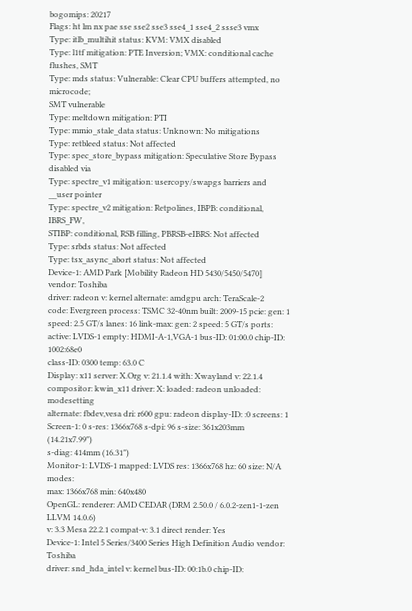bogomips: 20217
Flags: ht lm nx pae sse sse2 sse3 sse4_1 sse4_2 ssse3 vmx
Type: itlb_multihit status: KVM: VMX disabled
Type: l1tf mitigation: PTE Inversion; VMX: conditional cache flushes, SMT
Type: mds status: Vulnerable: Clear CPU buffers attempted, no microcode;
SMT vulnerable
Type: meltdown mitigation: PTI
Type: mmio_stale_data status: Unknown: No mitigations
Type: retbleed status: Not affected
Type: spec_store_bypass mitigation: Speculative Store Bypass disabled via
Type: spectre_v1 mitigation: usercopy/swapgs barriers and __user pointer
Type: spectre_v2 mitigation: Retpolines, IBPB: conditional, IBRS_FW,
STIBP: conditional, RSB filling, PBRSB-eIBRS: Not affected
Type: srbds status: Not affected
Type: tsx_async_abort status: Not affected
Device-1: AMD Park [Mobility Radeon HD 5430/5450/5470] vendor: Toshiba
driver: radeon v: kernel alternate: amdgpu arch: TeraScale-2
code: Evergreen process: TSMC 32-40nm built: 2009-15 pcie: gen: 1
speed: 2.5 GT/s lanes: 16 link-max: gen: 2 speed: 5 GT/s ports:
active: LVDS-1 empty: HDMI-A-1,VGA-1 bus-ID: 01:00.0 chip-ID: 1002:68e0
class-ID: 0300 temp: 63.0 C
Display: x11 server: X.Org v: 21.1.4 with: Xwayland v: 22.1.4
compositor: kwin_x11 driver: X: loaded: radeon unloaded: modesetting
alternate: fbdev,vesa dri: r600 gpu: radeon display-ID: :0 screens: 1
Screen-1: 0 s-res: 1366x768 s-dpi: 96 s-size: 361x203mm (14.21x7.99")
s-diag: 414mm (16.31")
Monitor-1: LVDS-1 mapped: LVDS res: 1366x768 hz: 60 size: N/A modes:
max: 1366x768 min: 640x480
OpenGL: renderer: AMD CEDAR (DRM 2.50.0 / 6.0.2-zen1-1-zen LLVM 14.0.6)
v: 3.3 Mesa 22.2.1 compat-v: 3.1 direct render: Yes
Device-1: Intel 5 Series/3400 Series High Definition Audio vendor: Toshiba
driver: snd_hda_intel v: kernel bus-ID: 00:1b.0 chip-ID: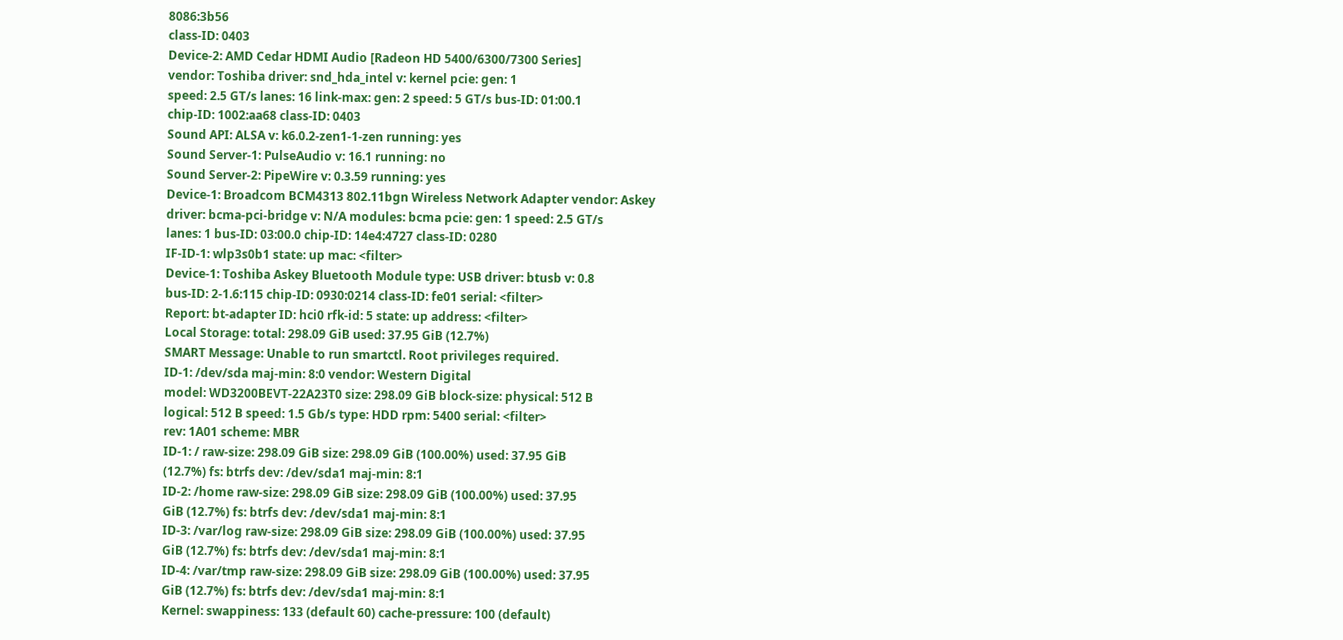8086:3b56
class-ID: 0403
Device-2: AMD Cedar HDMI Audio [Radeon HD 5400/6300/7300 Series]
vendor: Toshiba driver: snd_hda_intel v: kernel pcie: gen: 1
speed: 2.5 GT/s lanes: 16 link-max: gen: 2 speed: 5 GT/s bus-ID: 01:00.1
chip-ID: 1002:aa68 class-ID: 0403
Sound API: ALSA v: k6.0.2-zen1-1-zen running: yes
Sound Server-1: PulseAudio v: 16.1 running: no
Sound Server-2: PipeWire v: 0.3.59 running: yes
Device-1: Broadcom BCM4313 802.11bgn Wireless Network Adapter vendor: Askey
driver: bcma-pci-bridge v: N/A modules: bcma pcie: gen: 1 speed: 2.5 GT/s
lanes: 1 bus-ID: 03:00.0 chip-ID: 14e4:4727 class-ID: 0280
IF-ID-1: wlp3s0b1 state: up mac: <filter>
Device-1: Toshiba Askey Bluetooth Module type: USB driver: btusb v: 0.8
bus-ID: 2-1.6:115 chip-ID: 0930:0214 class-ID: fe01 serial: <filter>
Report: bt-adapter ID: hci0 rfk-id: 5 state: up address: <filter>
Local Storage: total: 298.09 GiB used: 37.95 GiB (12.7%)
SMART Message: Unable to run smartctl. Root privileges required.
ID-1: /dev/sda maj-min: 8:0 vendor: Western Digital
model: WD3200BEVT-22A23T0 size: 298.09 GiB block-size: physical: 512 B
logical: 512 B speed: 1.5 Gb/s type: HDD rpm: 5400 serial: <filter>
rev: 1A01 scheme: MBR
ID-1: / raw-size: 298.09 GiB size: 298.09 GiB (100.00%) used: 37.95 GiB
(12.7%) fs: btrfs dev: /dev/sda1 maj-min: 8:1
ID-2: /home raw-size: 298.09 GiB size: 298.09 GiB (100.00%) used: 37.95
GiB (12.7%) fs: btrfs dev: /dev/sda1 maj-min: 8:1
ID-3: /var/log raw-size: 298.09 GiB size: 298.09 GiB (100.00%) used: 37.95
GiB (12.7%) fs: btrfs dev: /dev/sda1 maj-min: 8:1
ID-4: /var/tmp raw-size: 298.09 GiB size: 298.09 GiB (100.00%) used: 37.95
GiB (12.7%) fs: btrfs dev: /dev/sda1 maj-min: 8:1
Kernel: swappiness: 133 (default 60) cache-pressure: 100 (default)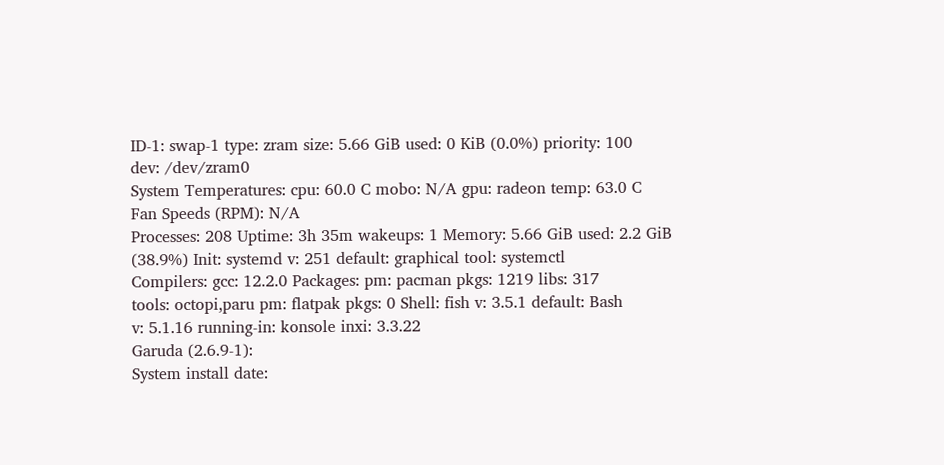ID-1: swap-1 type: zram size: 5.66 GiB used: 0 KiB (0.0%) priority: 100
dev: /dev/zram0
System Temperatures: cpu: 60.0 C mobo: N/A gpu: radeon temp: 63.0 C
Fan Speeds (RPM): N/A
Processes: 208 Uptime: 3h 35m wakeups: 1 Memory: 5.66 GiB used: 2.2 GiB
(38.9%) Init: systemd v: 251 default: graphical tool: systemctl
Compilers: gcc: 12.2.0 Packages: pm: pacman pkgs: 1219 libs: 317
tools: octopi,paru pm: flatpak pkgs: 0 Shell: fish v: 3.5.1 default: Bash
v: 5.1.16 running-in: konsole inxi: 3.3.22
Garuda (2.6.9-1):
System install date: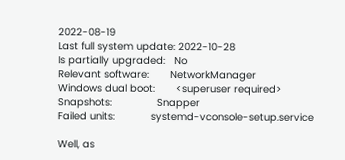2022-08-19
Last full system update: 2022-10-28
Is partially upgraded:   No
Relevant software:       NetworkManager
Windows dual boot:       <superuser required>
Snapshots:               Snapper
Failed units:            systemd-vconsole-setup.service

Well, as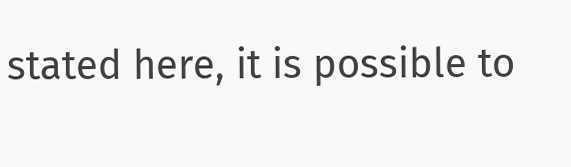stated here, it is possible to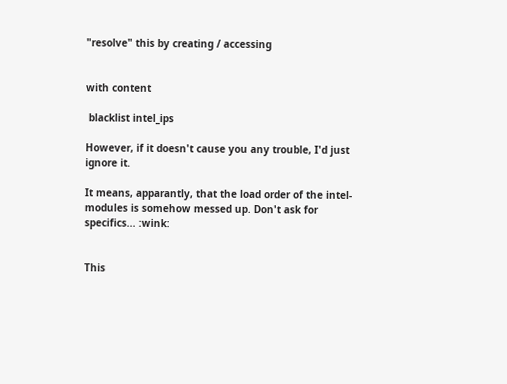"resolve" this by creating / accessing


with content

 blacklist intel_ips

However, if it doesn't cause you any trouble, I'd just ignore it.

It means, apparantly, that the load order of the intel-modules is somehow messed up. Don't ask for specifics... :wink:


This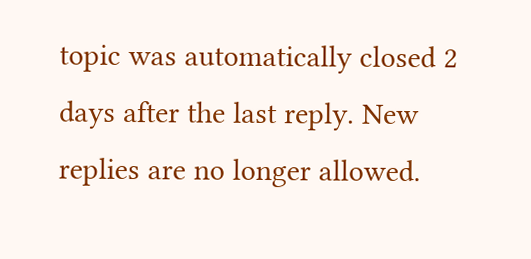topic was automatically closed 2 days after the last reply. New replies are no longer allowed.